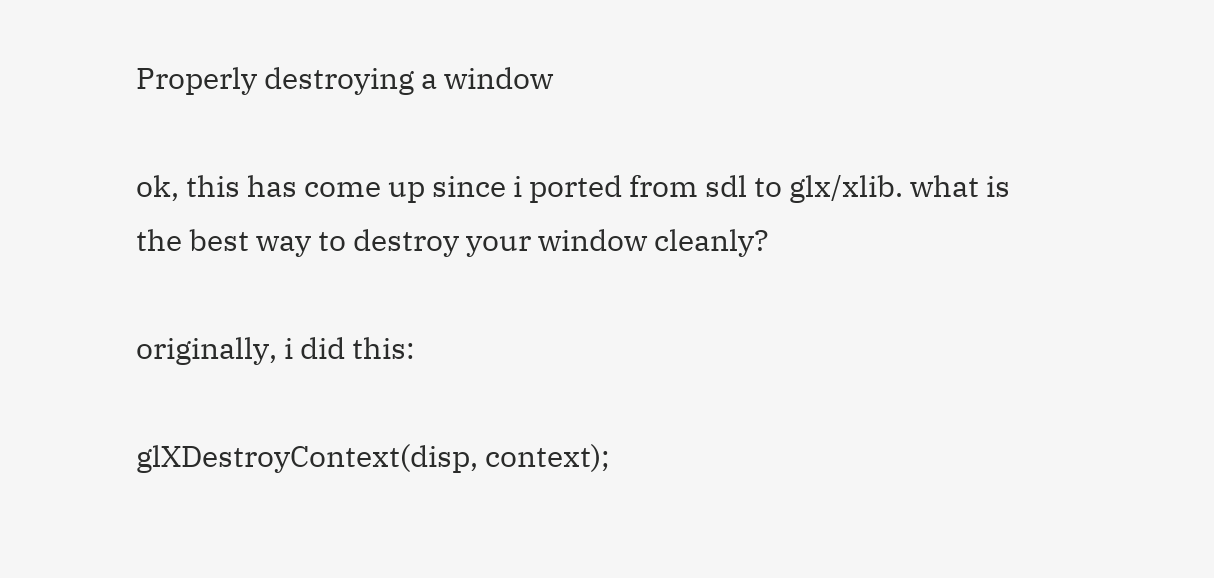Properly destroying a window

ok, this has come up since i ported from sdl to glx/xlib. what is the best way to destroy your window cleanly?

originally, i did this:

glXDestroyContext(disp, context);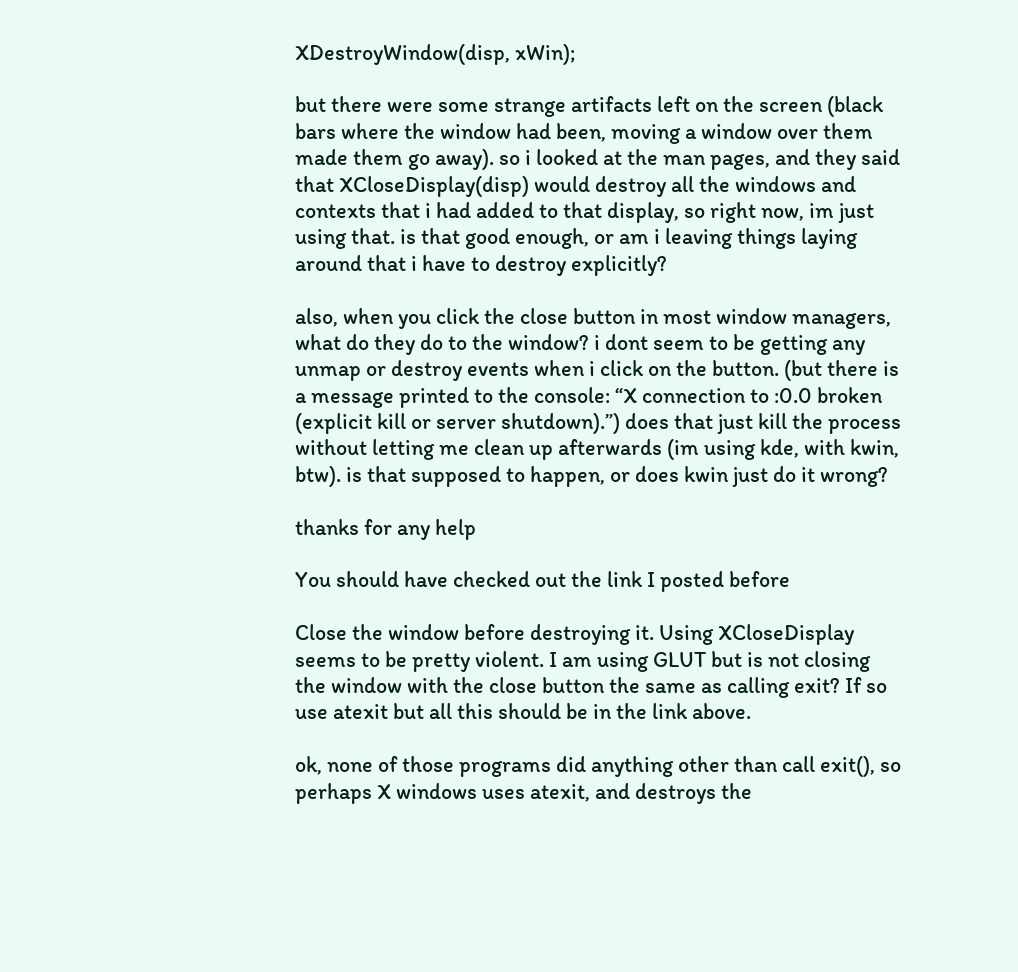XDestroyWindow(disp, xWin);

but there were some strange artifacts left on the screen (black bars where the window had been, moving a window over them made them go away). so i looked at the man pages, and they said that XCloseDisplay(disp) would destroy all the windows and contexts that i had added to that display, so right now, im just using that. is that good enough, or am i leaving things laying around that i have to destroy explicitly?

also, when you click the close button in most window managers, what do they do to the window? i dont seem to be getting any unmap or destroy events when i click on the button. (but there is a message printed to the console: “X connection to :0.0 broken (explicit kill or server shutdown).”) does that just kill the process without letting me clean up afterwards (im using kde, with kwin, btw). is that supposed to happen, or does kwin just do it wrong?

thanks for any help

You should have checked out the link I posted before

Close the window before destroying it. Using XCloseDisplay seems to be pretty violent. I am using GLUT but is not closing the window with the close button the same as calling exit? If so use atexit but all this should be in the link above.

ok, none of those programs did anything other than call exit(), so perhaps X windows uses atexit, and destroys the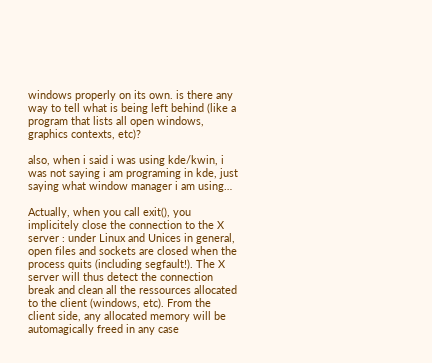windows properly on its own. is there any way to tell what is being left behind (like a program that lists all open windows, graphics contexts, etc)?

also, when i said i was using kde/kwin, i was not saying i am programing in kde, just saying what window manager i am using…

Actually, when you call exit(), you implicitely close the connection to the X server : under Linux and Unices in general, open files and sockets are closed when the process quits (including segfault!). The X server will thus detect the connection break and clean all the ressources allocated to the client (windows, etc). From the client side, any allocated memory will be automagically freed in any case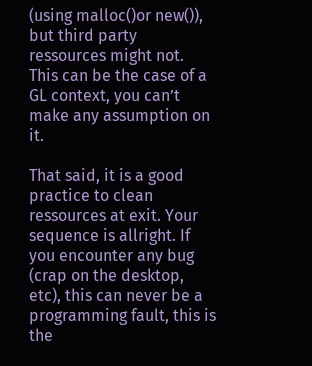(using malloc()or new()), but third party ressources might not. This can be the case of a GL context, you can’t make any assumption on it.

That said, it is a good practice to clean ressources at exit. Your sequence is allright. If you encounter any bug (crap on the desktop, etc), this can never be a programming fault, this is the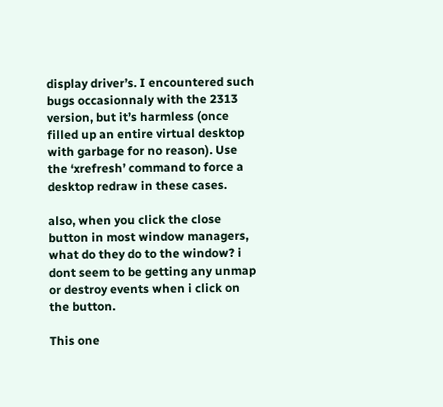display driver’s. I encountered such bugs occasionnaly with the 2313 version, but it’s harmless (once filled up an entire virtual desktop with garbage for no reason). Use the ‘xrefresh’ command to force a desktop redraw in these cases.

also, when you click the close button in most window managers, what do they do to the window? i dont seem to be getting any unmap or destroy events when i click on the button.

This one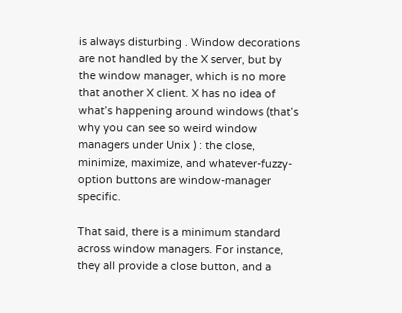is always disturbing . Window decorations are not handled by the X server, but by the window manager, which is no more that another X client. X has no idea of what’s happening around windows (that’s why you can see so weird window managers under Unix ) : the close, minimize, maximize, and whatever-fuzzy-option buttons are window-manager specific.

That said, there is a minimum standard across window managers. For instance, they all provide a close button, and a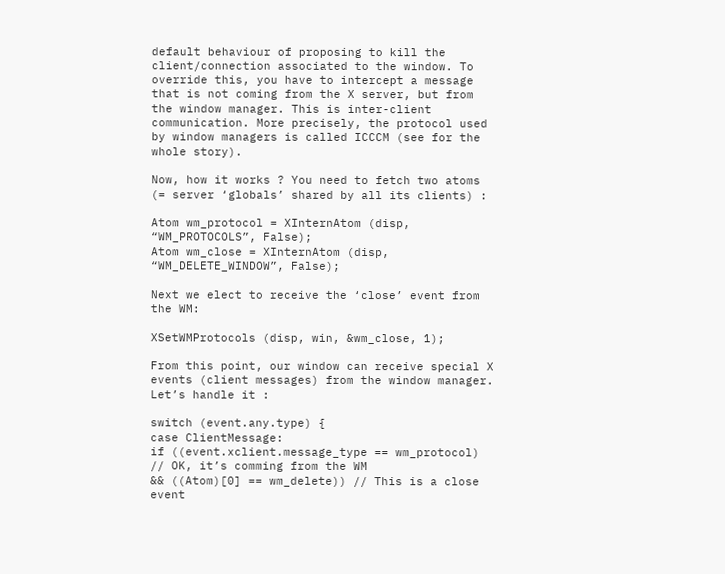default behaviour of proposing to kill the client/connection associated to the window. To override this, you have to intercept a message that is not coming from the X server, but from the window manager. This is inter-client communication. More precisely, the protocol used by window managers is called ICCCM (see for the whole story).

Now, how it works ? You need to fetch two atoms (= server ‘globals’ shared by all its clients) :

Atom wm_protocol = XInternAtom (disp, “WM_PROTOCOLS”, False);
Atom wm_close = XInternAtom (disp, “WM_DELETE_WINDOW”, False);

Next we elect to receive the ‘close’ event from the WM:

XSetWMProtocols (disp, win, &wm_close, 1);

From this point, our window can receive special X events (client messages) from the window manager. Let’s handle it :

switch (event.any.type) {
case ClientMessage:
if ((event.xclient.message_type == wm_protocol) // OK, it’s comming from the WM
&& ((Atom)[0] == wm_delete)) // This is a close event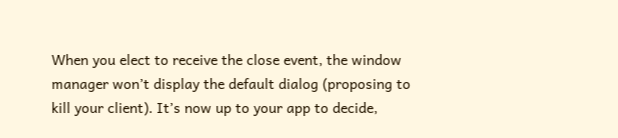When you elect to receive the close event, the window manager won’t display the default dialog (proposing to kill your client). It’s now up to your app to decide,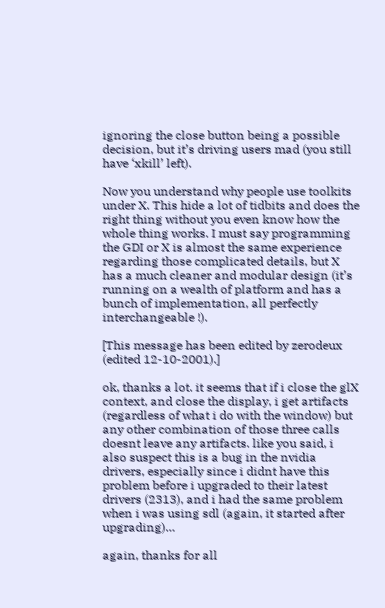ignoring the close button being a possible decision, but it’s driving users mad (you still have ‘xkill’ left).

Now you understand why people use toolkits under X. This hide a lot of tidbits and does the right thing without you even know how the whole thing works. I must say programming the GDI or X is almost the same experience regarding those complicated details, but X has a much cleaner and modular design (it’s running on a wealth of platform and has a bunch of implementation, all perfectly interchangeable !).

[This message has been edited by zerodeux (edited 12-10-2001).]

ok, thanks a lot. it seems that if i close the glX context, and close the display, i get artifacts (regardless of what i do with the window) but any other combination of those three calls doesnt leave any artifacts. like you said, i also suspect this is a bug in the nvidia drivers, especially since i didnt have this problem before i upgraded to their latest drivers (2313), and i had the same problem when i was using sdl (again, it started after upgrading)…

again, thanks for all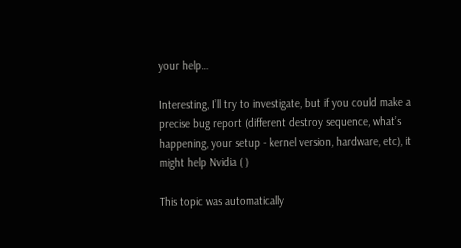your help…

Interesting, I’ll try to investigate, but if you could make a precise bug report (different destroy sequence, what’s happening, your setup - kernel version, hardware, etc), it might help Nvidia ( )

This topic was automatically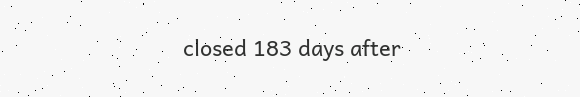closed 183 days after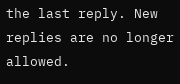the last reply. New replies are no longer allowed.